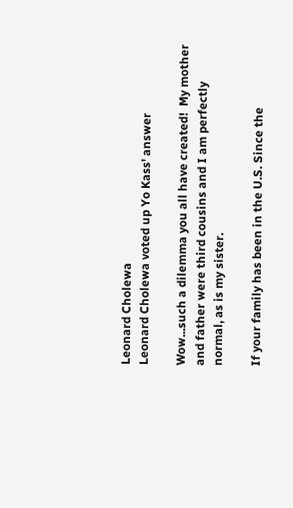Leonard Cholewa
Leonard Cholewa voted up Yo Kass' answer

Wow...such a dilemma you all have created!  My mother and father were third cousins and I am perfectly normal, as is my sister.

If your family has been in the U.S. Since the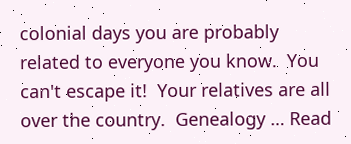colonial days you are probably related to everyone you know.  You can't escape it!  Your relatives are all over the country.  Genealogy … Read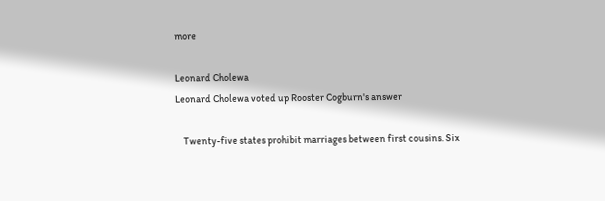more

Leonard Cholewa
Leonard Cholewa voted up Rooster Cogburn's answer

    Twenty-five states prohibit marriages between first cousins. Six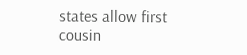states allow first cousin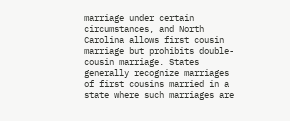marriage under certain circumstances, and North Carolina allows first cousin marriage but prohibits double-cousin marriage. States generally recognize marriages of first cousins married in a state where such marriages are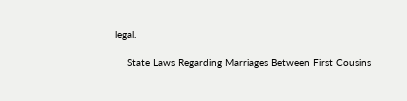legal.

    State Laws Regarding Marriages Between First Cousins